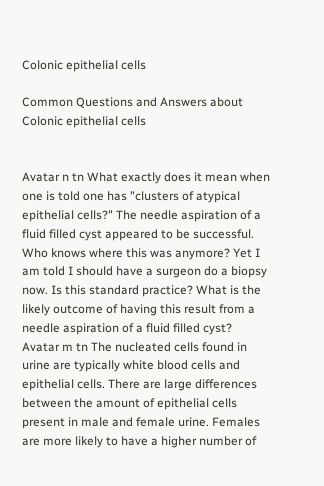Colonic epithelial cells

Common Questions and Answers about Colonic epithelial cells


Avatar n tn What exactly does it mean when one is told one has "clusters of atypical epithelial cells?" The needle aspiration of a fluid filled cyst appeared to be successful. Who knows where this was anymore? Yet I am told I should have a surgeon do a biopsy now. Is this standard practice? What is the likely outcome of having this result from a needle aspiration of a fluid filled cyst?
Avatar m tn The nucleated cells found in urine are typically white blood cells and epithelial cells. There are large differences between the amount of epithelial cells present in male and female urine. Females are more likely to have a higher number of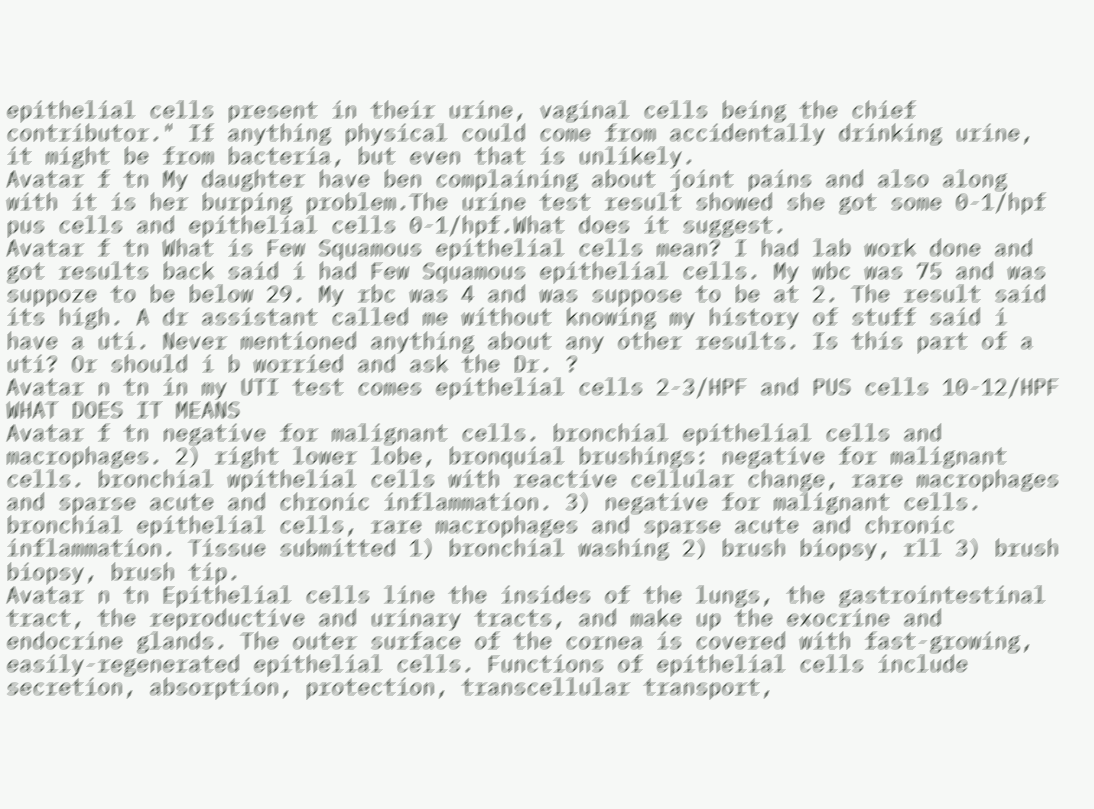epithelial cells present in their urine, vaginal cells being the chief contributor." If anything physical could come from accidentally drinking urine, it might be from bacteria, but even that is unlikely.
Avatar f tn My daughter have ben complaining about joint pains and also along with it is her burping problem.The urine test result showed she got some 0-1/hpf pus cells and epithelial cells 0-1/hpf.What does it suggest.
Avatar f tn What is Few Squamous epithelial cells mean? I had lab work done and got results back said i had Few Squamous epithelial cells. My wbc was 75 and was suppoze to be below 29. My rbc was 4 and was suppose to be at 2. The result said its high. A dr assistant called me without knowing my history of stuff said i have a uti. Never mentioned anything about any other results. Is this part of a uti? Or should i b worried and ask the Dr. ?
Avatar n tn in my UTI test comes epithelial cells 2-3/HPF and PUS cells 10-12/HPF WHAT DOES IT MEANS
Avatar f tn negative for malignant cells. bronchial epithelial cells and macrophages. 2) right lower lobe, bronquial brushings: negative for malignant cells. bronchial wpithelial cells with reactive cellular change, rare macrophages and sparse acute and chronic inflammation. 3) negative for malignant cells. bronchial epithelial cells, rare macrophages and sparse acute and chronic inflammation. Tissue submitted 1) bronchial washing 2) brush biopsy, rll 3) brush biopsy, brush tip.
Avatar n tn Epithelial cells line the insides of the lungs, the gastrointestinal tract, the reproductive and urinary tracts, and make up the exocrine and endocrine glands. The outer surface of the cornea is covered with fast-growing, easily-regenerated epithelial cells. Functions of epithelial cells include secretion, absorption, protection, transcellular transport,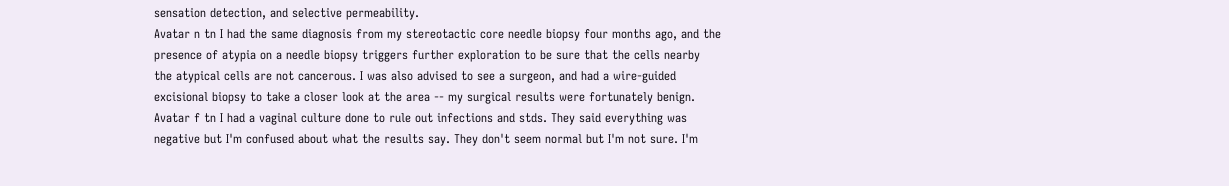sensation detection, and selective permeability.
Avatar n tn I had the same diagnosis from my stereotactic core needle biopsy four months ago, and the presence of atypia on a needle biopsy triggers further exploration to be sure that the cells nearby the atypical cells are not cancerous. I was also advised to see a surgeon, and had a wire-guided excisional biopsy to take a closer look at the area -- my surgical results were fortunately benign.
Avatar f tn I had a vaginal culture done to rule out infections and stds. They said everything was negative but I'm confused about what the results say. They don't seem normal but I'm not sure. I'm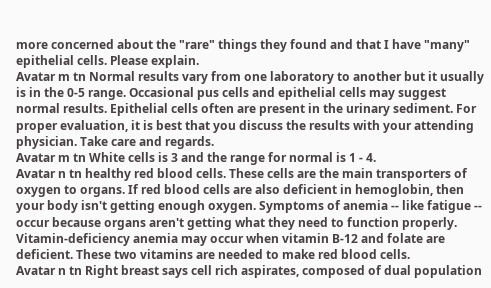more concerned about the "rare" things they found and that I have "many" epithelial cells. Please explain.
Avatar m tn Normal results vary from one laboratory to another but it usually is in the 0-5 range. Occasional pus cells and epithelial cells may suggest normal results. Epithelial cells often are present in the urinary sediment. For proper evaluation, it is best that you discuss the results with your attending physician. Take care and regards.
Avatar m tn White cells is 3 and the range for normal is 1 - 4.
Avatar n tn healthy red blood cells. These cells are the main transporters of oxygen to organs. If red blood cells are also deficient in hemoglobin, then your body isn't getting enough oxygen. Symptoms of anemia -- like fatigue -- occur because organs aren't getting what they need to function properly. Vitamin-deficiency anemia may occur when vitamin B-12 and folate are deficient. These two vitamins are needed to make red blood cells.
Avatar n tn Right breast says cell rich aspirates, composed of dual population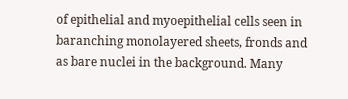of epithelial and myoepithelial cells seen in baranching monolayered sheets, fronds and as bare nuclei in the background. Many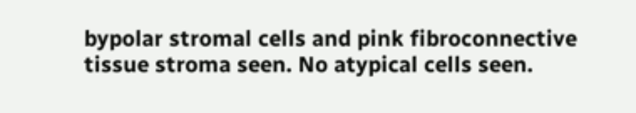bypolar stromal cells and pink fibroconnective tissue stroma seen. No atypical cells seen.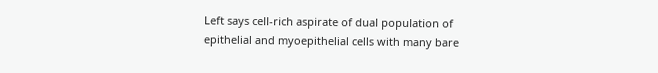Left says cell-rich aspirate of dual population of epithelial and myoepithelial cells with many bare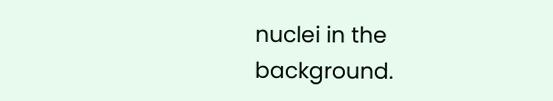nuclei in the background.